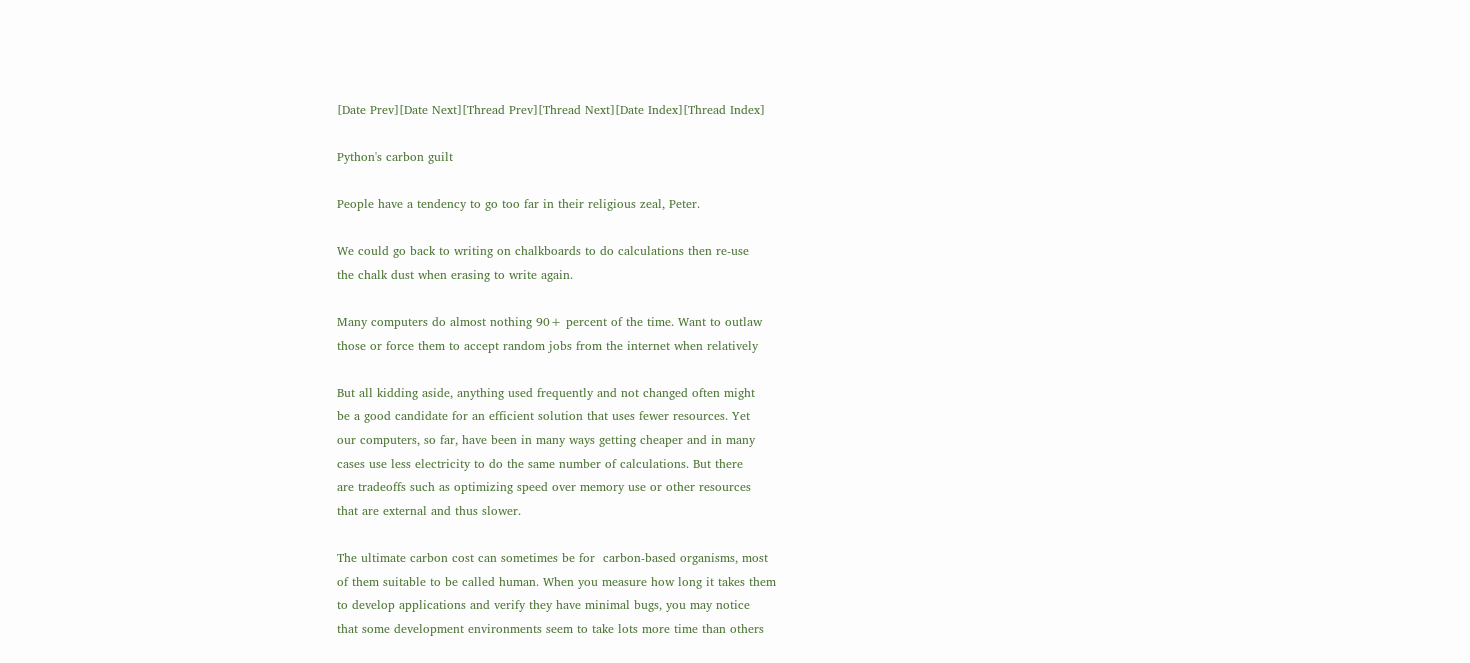[Date Prev][Date Next][Thread Prev][Thread Next][Date Index][Thread Index]

Python's carbon guilt

People have a tendency to go too far in their religious zeal, Peter.

We could go back to writing on chalkboards to do calculations then re-use
the chalk dust when erasing to write again.

Many computers do almost nothing 90+ percent of the time. Want to outlaw
those or force them to accept random jobs from the internet when relatively

But all kidding aside, anything used frequently and not changed often might
be a good candidate for an efficient solution that uses fewer resources. Yet
our computers, so far, have been in many ways getting cheaper and in many
cases use less electricity to do the same number of calculations. But there
are tradeoffs such as optimizing speed over memory use or other resources
that are external and thus slower.

The ultimate carbon cost can sometimes be for  carbon-based organisms, most
of them suitable to be called human. When you measure how long it takes them
to develop applications and verify they have minimal bugs, you may notice
that some development environments seem to take lots more time than others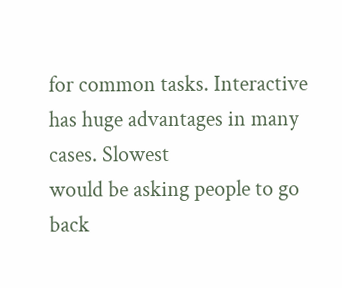for common tasks. Interactive has huge advantages in many cases. Slowest
would be asking people to go back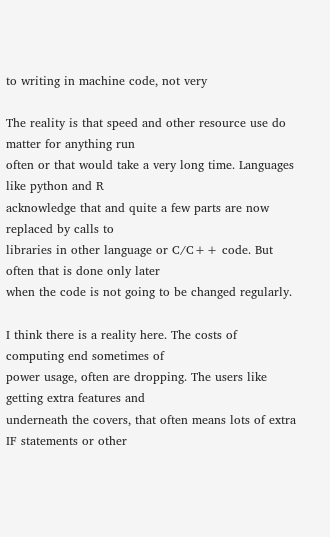to writing in machine code, not very

The reality is that speed and other resource use do matter for anything run
often or that would take a very long time. Languages like python and R
acknowledge that and quite a few parts are now replaced by calls to
libraries in other language or C/C++ code. But often that is done only later
when the code is not going to be changed regularly.

I think there is a reality here. The costs of computing end sometimes of
power usage, often are dropping. The users like getting extra features and
underneath the covers, that often means lots of extra IF statements or other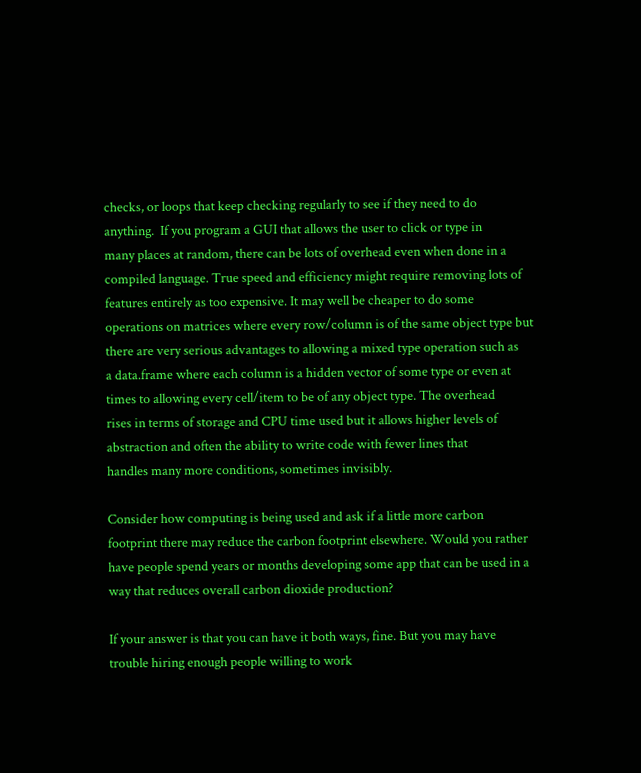checks, or loops that keep checking regularly to see if they need to do
anything.  If you program a GUI that allows the user to click or type in
many places at random, there can be lots of overhead even when done in a
compiled language. True speed and efficiency might require removing lots of
features entirely as too expensive. It may well be cheaper to do some
operations on matrices where every row/column is of the same object type but
there are very serious advantages to allowing a mixed type operation such as
a data.frame where each column is a hidden vector of some type or even at
times to allowing every cell/item to be of any object type. The overhead
rises in terms of storage and CPU time used but it allows higher levels of
abstraction and often the ability to write code with fewer lines that
handles many more conditions, sometimes invisibly.

Consider how computing is being used and ask if a little more carbon
footprint there may reduce the carbon footprint elsewhere. Would you rather
have people spend years or months developing some app that can be used in a
way that reduces overall carbon dioxide production?

If your answer is that you can have it both ways, fine. But you may have
trouble hiring enough people willing to work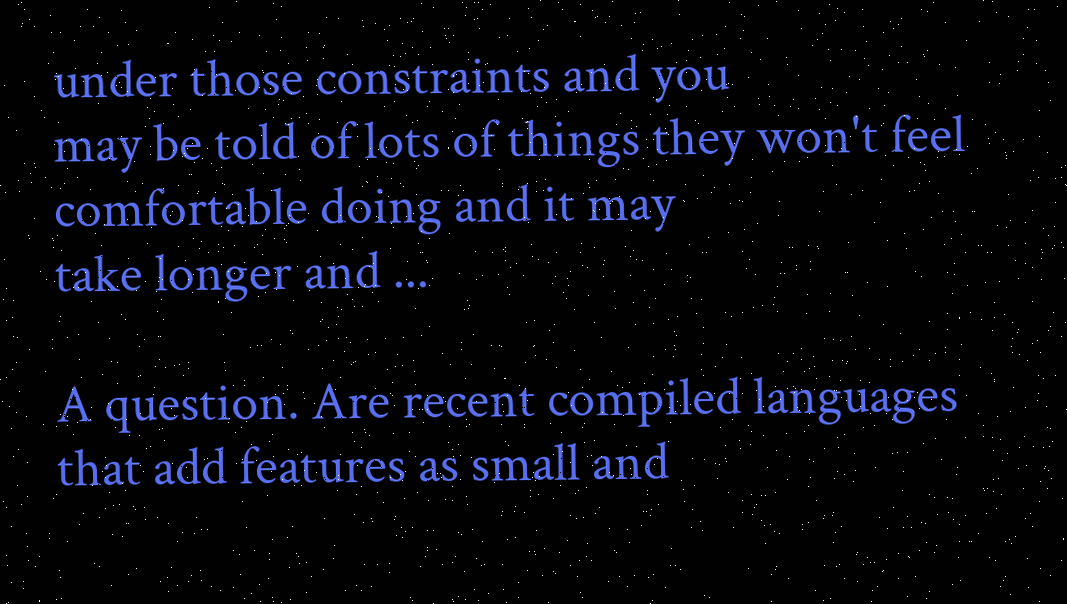under those constraints and you
may be told of lots of things they won't feel comfortable doing and it may
take longer and ...

A question. Are recent compiled languages that add features as small and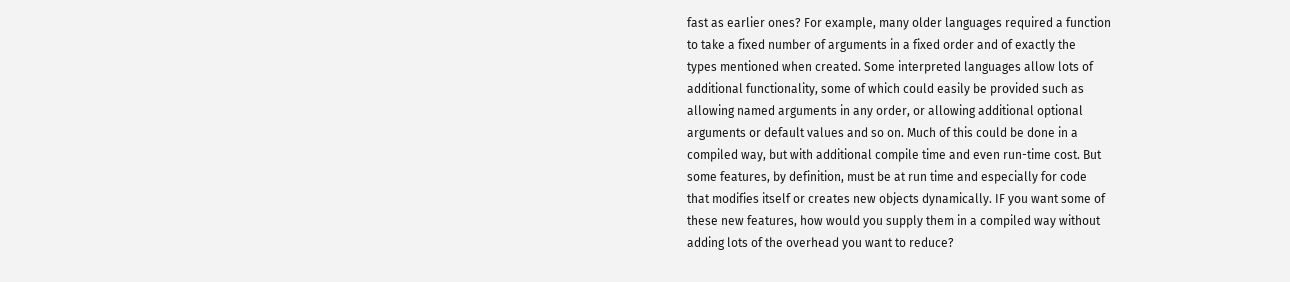fast as earlier ones? For example, many older languages required a function
to take a fixed number of arguments in a fixed order and of exactly the
types mentioned when created. Some interpreted languages allow lots of
additional functionality, some of which could easily be provided such as
allowing named arguments in any order, or allowing additional optional
arguments or default values and so on. Much of this could be done in a
compiled way, but with additional compile time and even run-time cost. But
some features, by definition, must be at run time and especially for code
that modifies itself or creates new objects dynamically. IF you want some of
these new features, how would you supply them in a compiled way without
adding lots of the overhead you want to reduce?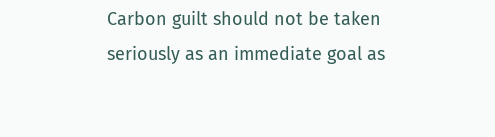Carbon guilt should not be taken seriously as an immediate goal as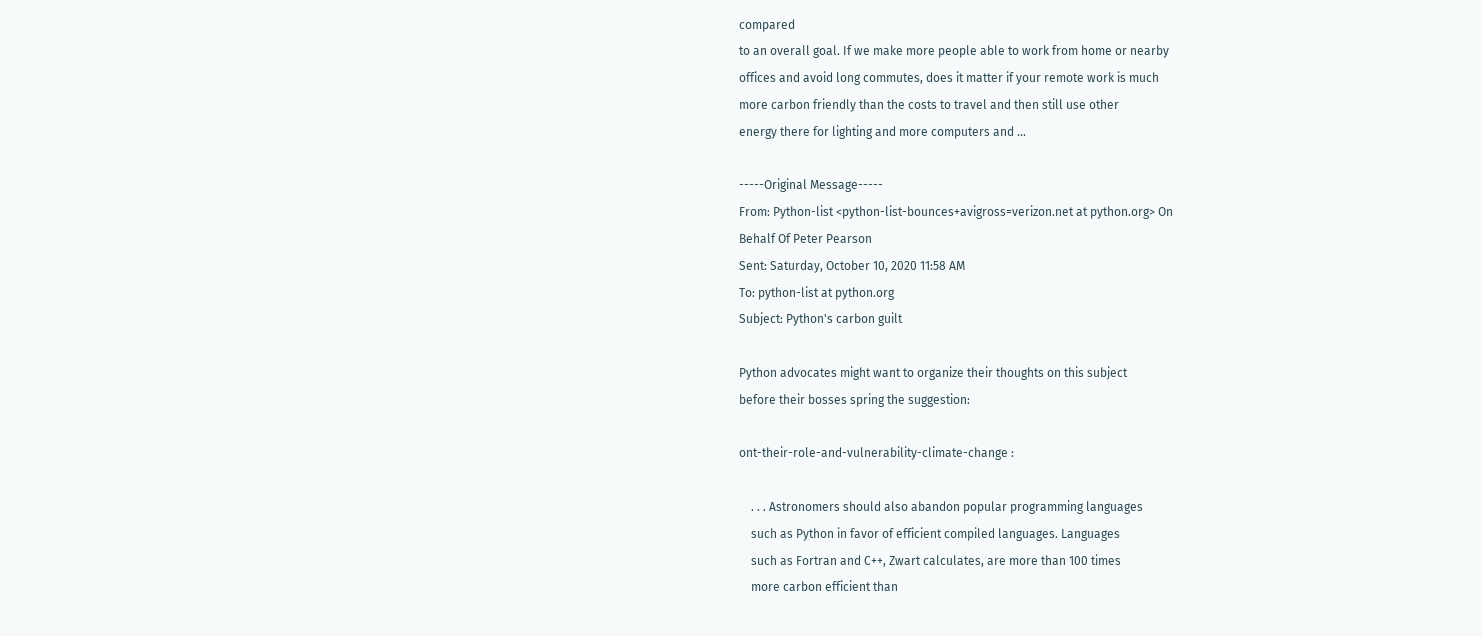compared
to an overall goal. If we make more people able to work from home or nearby
offices and avoid long commutes, does it matter if your remote work is much
more carbon friendly than the costs to travel and then still use other
energy there for lighting and more computers and ...

-----Original Message-----
From: Python-list <python-list-bounces+avigross=verizon.net at python.org> On
Behalf Of Peter Pearson
Sent: Saturday, October 10, 2020 11:58 AM
To: python-list at python.org
Subject: Python's carbon guilt

Python advocates might want to organize their thoughts on this subject
before their bosses spring the suggestion:

ont-their-role-and-vulnerability-climate-change :

    . . . Astronomers should also abandon popular programming languages
    such as Python in favor of efficient compiled languages. Languages
    such as Fortran and C++, Zwart calculates, are more than 100 times
    more carbon efficient than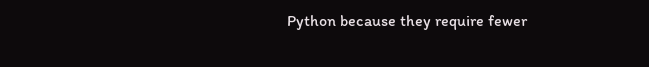Python because they require fewer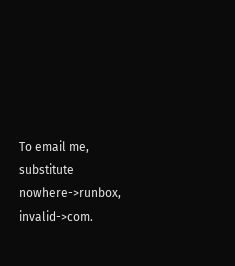To email me, substitute nowhere->runbox, invalid->com.